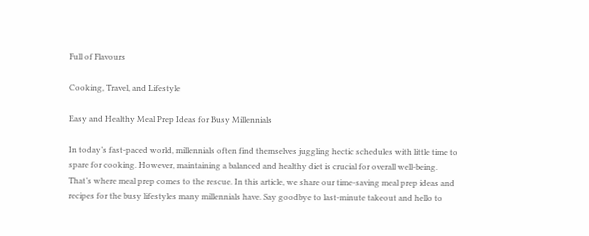Full of Flavours

Cooking, Travel, and Lifestyle

Easy and Healthy Meal Prep Ideas for Busy Millennials

In today’s fast-paced world, millennials often find themselves juggling hectic schedules with little time to spare for cooking. However, maintaining a balanced and healthy diet is crucial for overall well-being. That’s where meal prep comes to the rescue. In this article, we share our time-saving meal prep ideas and recipes for the busy lifestyles many millennials have. Say goodbye to last-minute takeout and hello to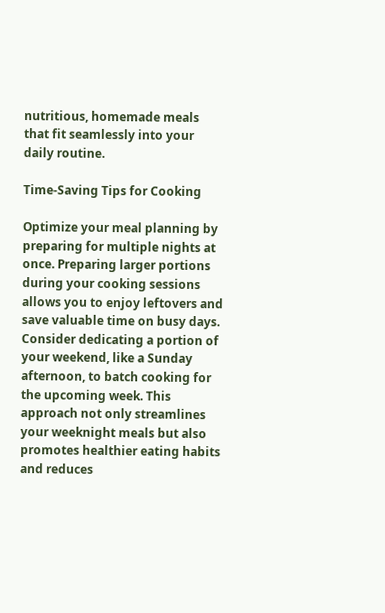nutritious, homemade meals that fit seamlessly into your daily routine.

Time-Saving Tips for Cooking

Optimize your meal planning by preparing for multiple nights at once. Preparing larger portions during your cooking sessions allows you to enjoy leftovers and save valuable time on busy days. Consider dedicating a portion of your weekend, like a Sunday afternoon, to batch cooking for the upcoming week. This approach not only streamlines your weeknight meals but also promotes healthier eating habits and reduces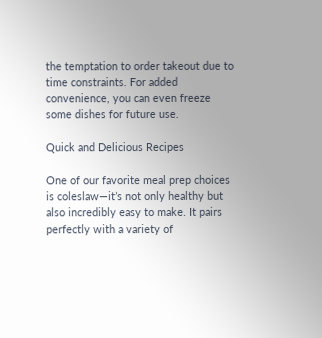the temptation to order takeout due to time constraints. For added convenience, you can even freeze some dishes for future use.

Quick and Delicious Recipes

One of our favorite meal prep choices is coleslaw—it’s not only healthy but also incredibly easy to make. It pairs perfectly with a variety of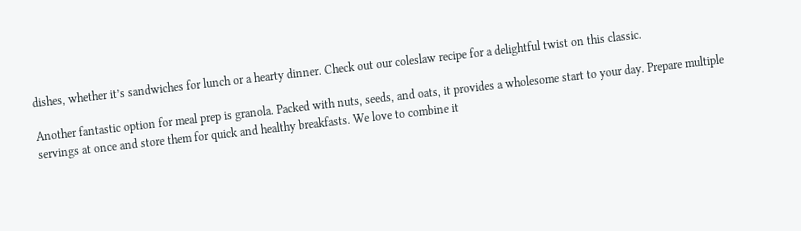dishes, whether it’s sandwiches for lunch or a hearty dinner. Check out our coleslaw recipe for a delightful twist on this classic.

Another fantastic option for meal prep is granola. Packed with nuts, seeds, and oats, it provides a wholesome start to your day. Prepare multiple servings at once and store them for quick and healthy breakfasts. We love to combine it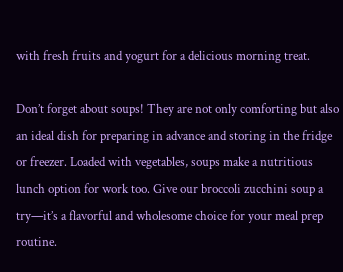with fresh fruits and yogurt for a delicious morning treat.

Don’t forget about soups! They are not only comforting but also an ideal dish for preparing in advance and storing in the fridge or freezer. Loaded with vegetables, soups make a nutritious lunch option for work too. Give our broccoli zucchini soup a try—it’s a flavorful and wholesome choice for your meal prep routine.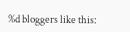%d bloggers like this: